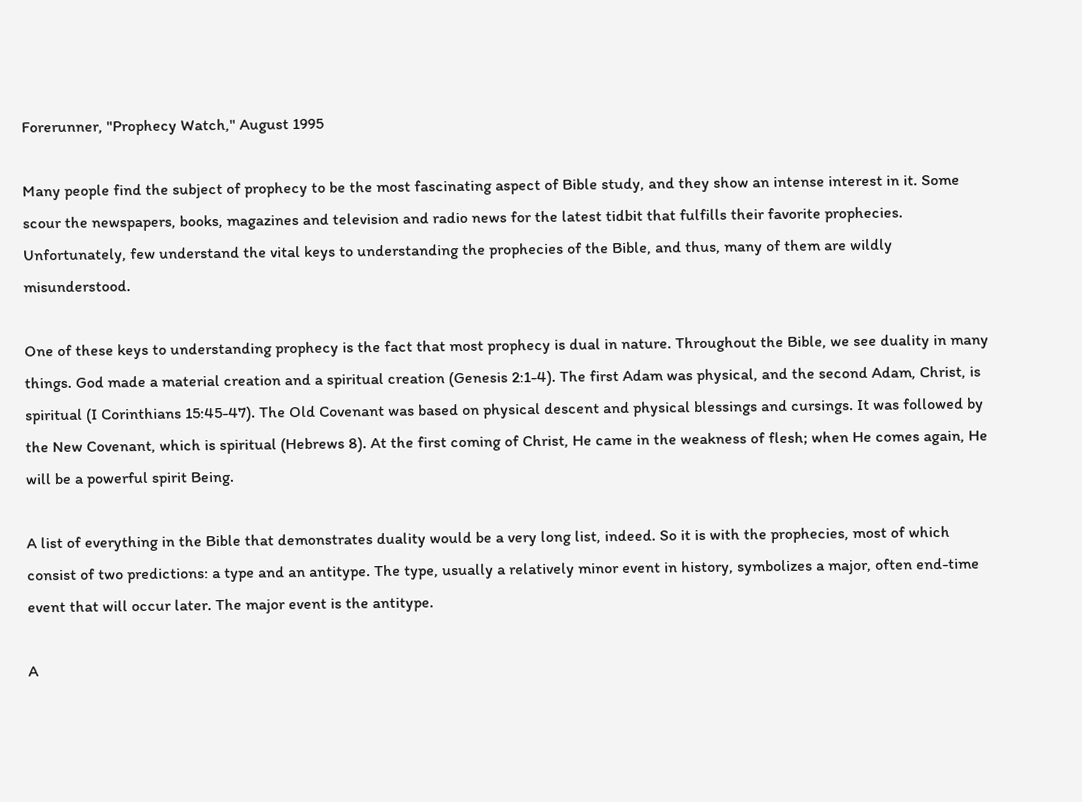Forerunner, "Prophecy Watch," August 1995

Many people find the subject of prophecy to be the most fascinating aspect of Bible study, and they show an intense interest in it. Some scour the newspapers, books, magazines and television and radio news for the latest tidbit that fulfills their favorite prophecies. Unfortunately, few understand the vital keys to understanding the prophecies of the Bible, and thus, many of them are wildly misunderstood.

One of these keys to understanding prophecy is the fact that most prophecy is dual in nature. Throughout the Bible, we see duality in many things. God made a material creation and a spiritual creation (Genesis 2:1-4). The first Adam was physical, and the second Adam, Christ, is spiritual (I Corinthians 15:45-47). The Old Covenant was based on physical descent and physical blessings and cursings. It was followed by the New Covenant, which is spiritual (Hebrews 8). At the first coming of Christ, He came in the weakness of flesh; when He comes again, He will be a powerful spirit Being.

A list of everything in the Bible that demonstrates duality would be a very long list, indeed. So it is with the prophecies, most of which consist of two predictions: a type and an antitype. The type, usually a relatively minor event in history, symbolizes a major, often end-time event that will occur later. The major event is the antitype.

A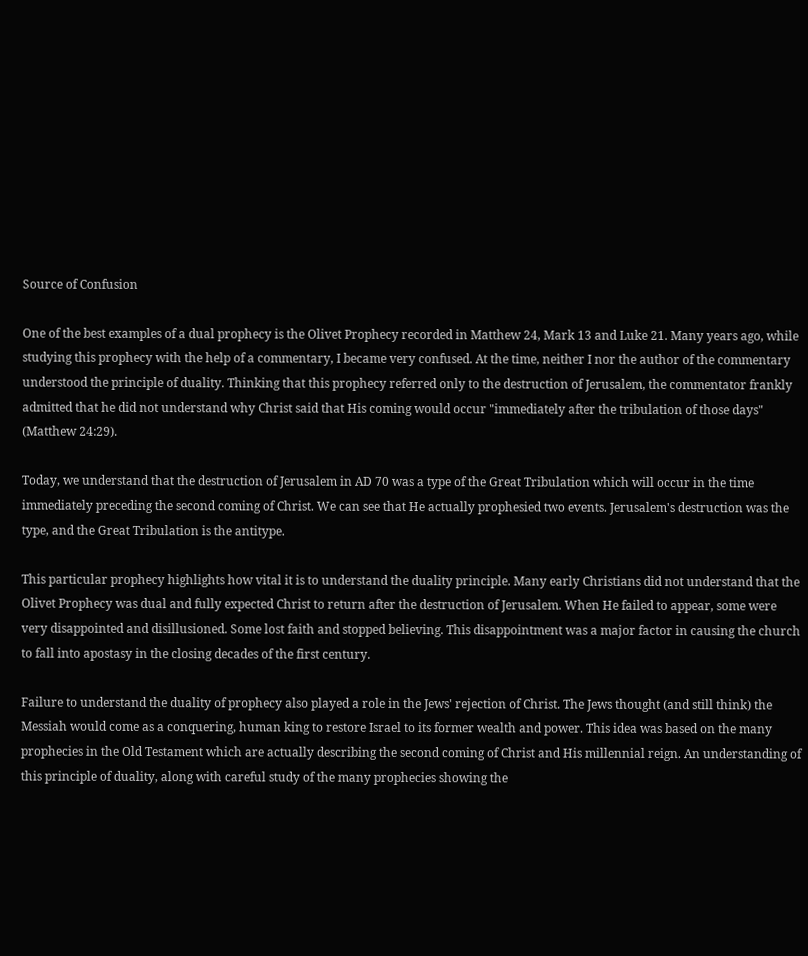Source of Confusion

One of the best examples of a dual prophecy is the Olivet Prophecy recorded in Matthew 24, Mark 13 and Luke 21. Many years ago, while studying this prophecy with the help of a commentary, I became very confused. At the time, neither I nor the author of the commentary understood the principle of duality. Thinking that this prophecy referred only to the destruction of Jerusalem, the commentator frankly admitted that he did not understand why Christ said that His coming would occur "immediately after the tribulation of those days" (Matthew 24:29).

Today, we understand that the destruction of Jerusalem in AD 70 was a type of the Great Tribulation which will occur in the time immediately preceding the second coming of Christ. We can see that He actually prophesied two events. Jerusalem's destruction was the type, and the Great Tribulation is the antitype.

This particular prophecy highlights how vital it is to understand the duality principle. Many early Christians did not understand that the Olivet Prophecy was dual and fully expected Christ to return after the destruction of Jerusalem. When He failed to appear, some were very disappointed and disillusioned. Some lost faith and stopped believing. This disappointment was a major factor in causing the church to fall into apostasy in the closing decades of the first century.

Failure to understand the duality of prophecy also played a role in the Jews' rejection of Christ. The Jews thought (and still think) the Messiah would come as a conquering, human king to restore Israel to its former wealth and power. This idea was based on the many prophecies in the Old Testament which are actually describing the second coming of Christ and His millennial reign. An understanding of this principle of duality, along with careful study of the many prophecies showing the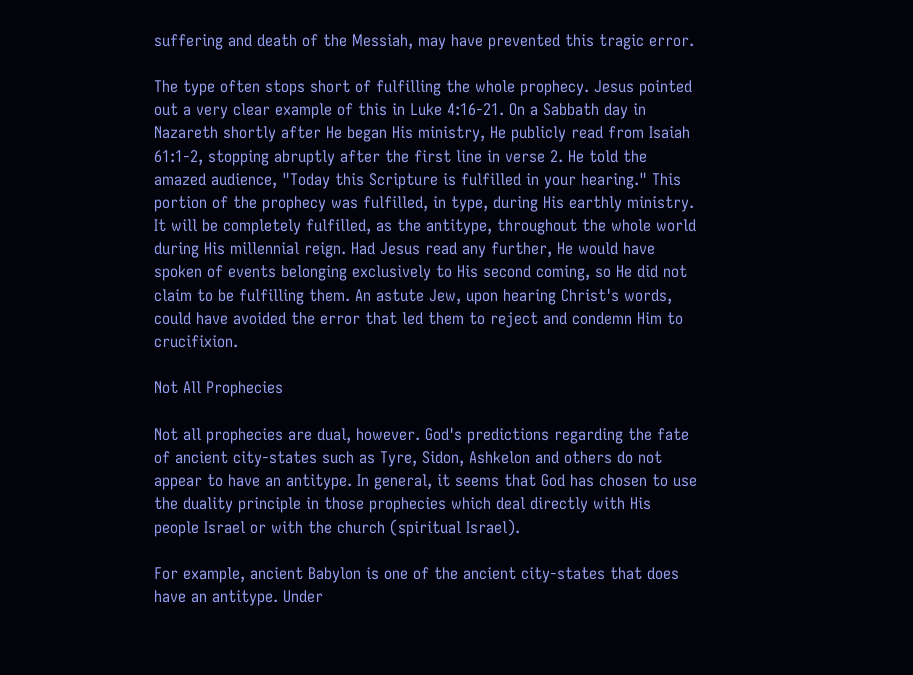suffering and death of the Messiah, may have prevented this tragic error.

The type often stops short of fulfilling the whole prophecy. Jesus pointed out a very clear example of this in Luke 4:16-21. On a Sabbath day in Nazareth shortly after He began His ministry, He publicly read from Isaiah 61:1-2, stopping abruptly after the first line in verse 2. He told the amazed audience, "Today this Scripture is fulfilled in your hearing." This portion of the prophecy was fulfilled, in type, during His earthly ministry. It will be completely fulfilled, as the antitype, throughout the whole world during His millennial reign. Had Jesus read any further, He would have spoken of events belonging exclusively to His second coming, so He did not claim to be fulfilling them. An astute Jew, upon hearing Christ's words, could have avoided the error that led them to reject and condemn Him to crucifixion.

Not All Prophecies

Not all prophecies are dual, however. God's predictions regarding the fate of ancient city-states such as Tyre, Sidon, Ashkelon and others do not appear to have an antitype. In general, it seems that God has chosen to use the duality principle in those prophecies which deal directly with His people Israel or with the church (spiritual Israel).

For example, ancient Babylon is one of the ancient city-states that does have an antitype. Under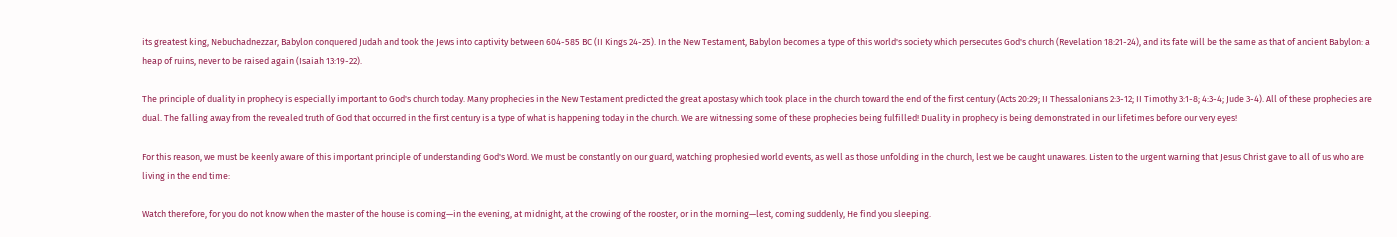its greatest king, Nebuchadnezzar, Babylon conquered Judah and took the Jews into captivity between 604-585 BC (II Kings 24-25). In the New Testament, Babylon becomes a type of this world's society which persecutes God's church (Revelation 18:21-24), and its fate will be the same as that of ancient Babylon: a heap of ruins, never to be raised again (Isaiah 13:19-22).

The principle of duality in prophecy is especially important to God's church today. Many prophecies in the New Testament predicted the great apostasy which took place in the church toward the end of the first century (Acts 20:29; II Thessalonians 2:3-12; II Timothy 3:1-8; 4:3-4; Jude 3-4). All of these prophecies are dual. The falling away from the revealed truth of God that occurred in the first century is a type of what is happening today in the church. We are witnessing some of these prophecies being fulfilled! Duality in prophecy is being demonstrated in our lifetimes before our very eyes!

For this reason, we must be keenly aware of this important principle of understanding God's Word. We must be constantly on our guard, watching prophesied world events, as well as those unfolding in the church, lest we be caught unawares. Listen to the urgent warning that Jesus Christ gave to all of us who are living in the end time:

Watch therefore, for you do not know when the master of the house is coming—in the evening, at midnight, at the crowing of the rooster, or in the morning—lest, coming suddenly, He find you sleeping.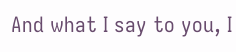And what I say to you, I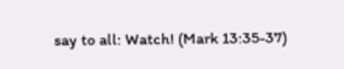say to all: Watch! (Mark 13:35-37)